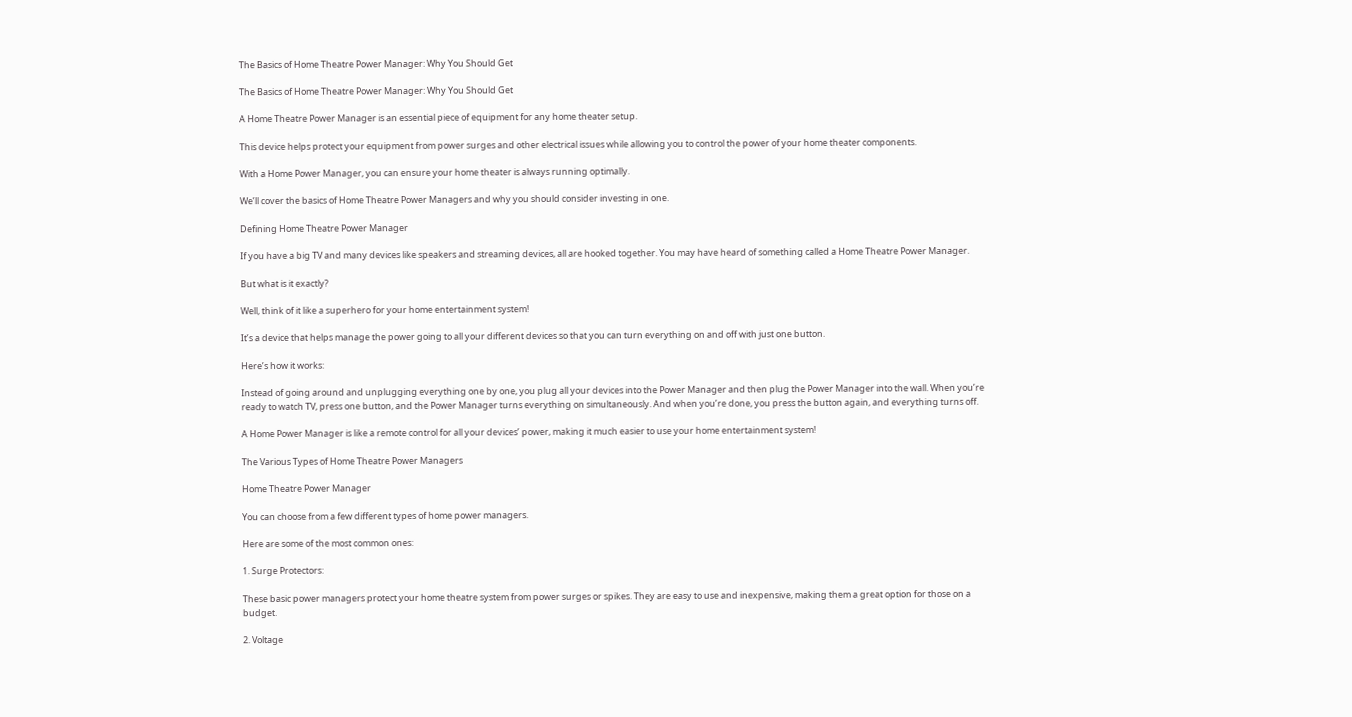The Basics of Home Theatre Power Manager: Why You Should Get

The Basics of Home Theatre Power Manager: Why You Should Get

A Home Theatre Power Manager is an essential piece of equipment for any home theater setup.

This device helps protect your equipment from power surges and other electrical issues while allowing you to control the power of your home theater components.

With a Home Power Manager, you can ensure your home theater is always running optimally.

We’ll cover the basics of Home Theatre Power Managers and why you should consider investing in one.

Defining Home Theatre Power Manager

If you have a big TV and many devices like speakers and streaming devices, all are hooked together. You may have heard of something called a Home Theatre Power Manager.

But what is it exactly?

Well, think of it like a superhero for your home entertainment system!

It’s a device that helps manage the power going to all your different devices so that you can turn everything on and off with just one button.

Here’s how it works:

Instead of going around and unplugging everything one by one, you plug all your devices into the Power Manager and then plug the Power Manager into the wall. When you’re ready to watch TV, press one button, and the Power Manager turns everything on simultaneously. And when you’re done, you press the button again, and everything turns off.

A Home Power Manager is like a remote control for all your devices’ power, making it much easier to use your home entertainment system!

The Various Types of Home Theatre Power Managers

Home Theatre Power Manager

You can choose from a few different types of home power managers.

Here are some of the most common ones:

1. Surge Protectors:

These basic power managers protect your home theatre system from power surges or spikes. They are easy to use and inexpensive, making them a great option for those on a budget.

2. Voltage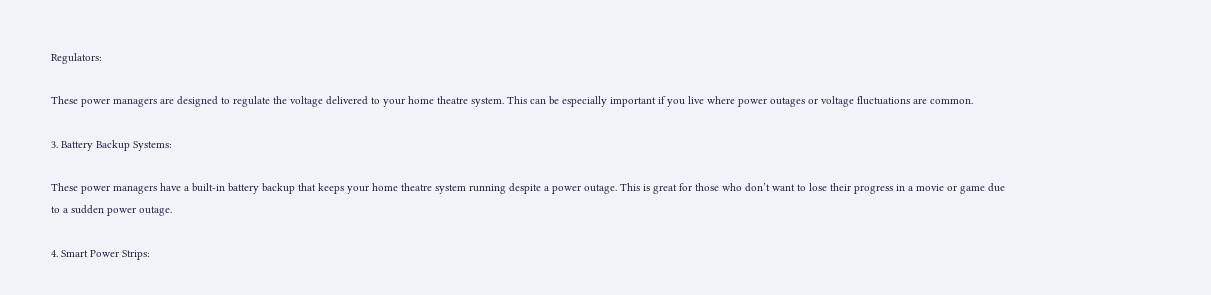Regulators:

These power managers are designed to regulate the voltage delivered to your home theatre system. This can be especially important if you live where power outages or voltage fluctuations are common.

3. Battery Backup Systems:

These power managers have a built-in battery backup that keeps your home theatre system running despite a power outage. This is great for those who don’t want to lose their progress in a movie or game due to a sudden power outage.

4. Smart Power Strips: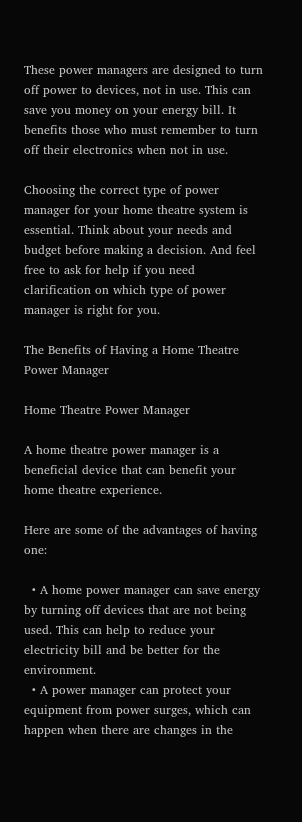These power managers are designed to turn off power to devices, not in use. This can save you money on your energy bill. It benefits those who must remember to turn off their electronics when not in use.

Choosing the correct type of power manager for your home theatre system is essential. Think about your needs and budget before making a decision. And feel free to ask for help if you need clarification on which type of power manager is right for you.

The Benefits of Having a Home Theatre Power Manager

Home Theatre Power Manager

A home theatre power manager is a beneficial device that can benefit your home theatre experience.

Here are some of the advantages of having one:

  • A home power manager can save energy by turning off devices that are not being used. This can help to reduce your electricity bill and be better for the environment.
  • A power manager can protect your equipment from power surges, which can happen when there are changes in the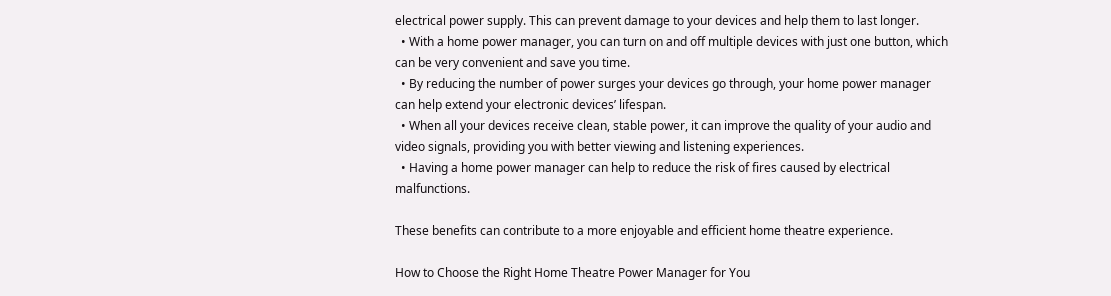electrical power supply. This can prevent damage to your devices and help them to last longer.
  • With a home power manager, you can turn on and off multiple devices with just one button, which can be very convenient and save you time.
  • By reducing the number of power surges your devices go through, your home power manager can help extend your electronic devices’ lifespan.
  • When all your devices receive clean, stable power, it can improve the quality of your audio and video signals, providing you with better viewing and listening experiences.
  • Having a home power manager can help to reduce the risk of fires caused by electrical malfunctions.

These benefits can contribute to a more enjoyable and efficient home theatre experience.

How to Choose the Right Home Theatre Power Manager for You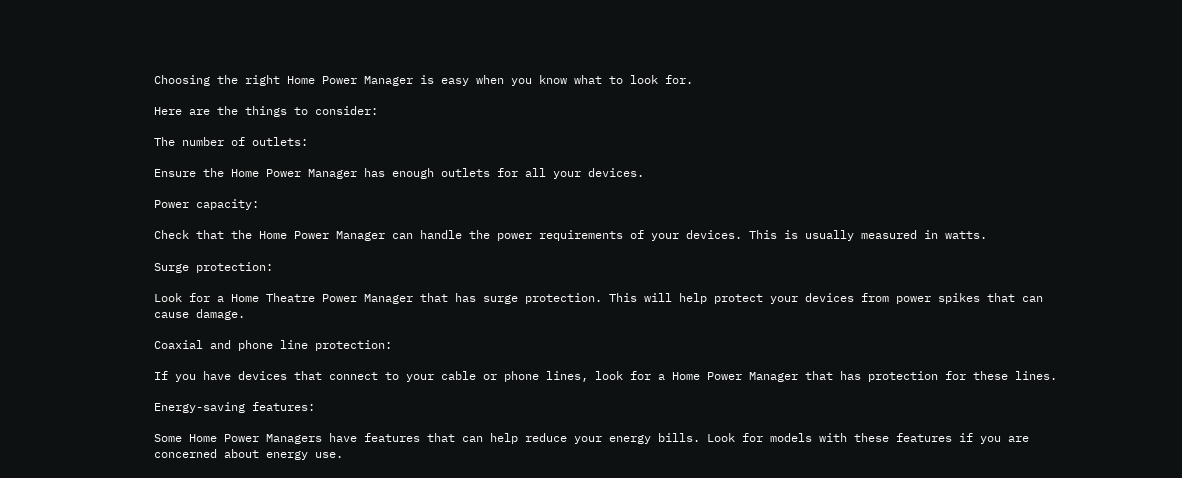Choosing the right Home Power Manager is easy when you know what to look for.

Here are the things to consider:

The number of outlets:

Ensure the Home Power Manager has enough outlets for all your devices.

Power capacity:

Check that the Home Power Manager can handle the power requirements of your devices. This is usually measured in watts.

Surge protection:

Look for a Home Theatre Power Manager that has surge protection. This will help protect your devices from power spikes that can cause damage.

Coaxial and phone line protection:

If you have devices that connect to your cable or phone lines, look for a Home Power Manager that has protection for these lines.

Energy-saving features:

Some Home Power Managers have features that can help reduce your energy bills. Look for models with these features if you are concerned about energy use.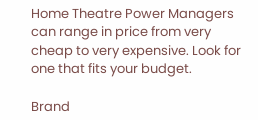Home Theatre Power Managers can range in price from very cheap to very expensive. Look for one that fits your budget.

Brand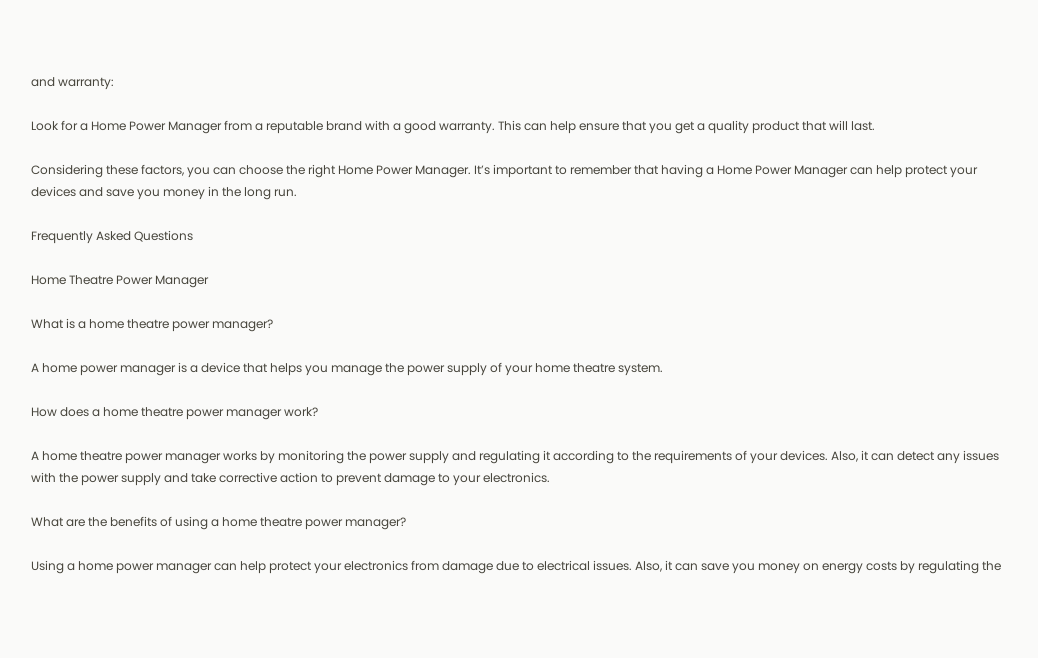and warranty:

Look for a Home Power Manager from a reputable brand with a good warranty. This can help ensure that you get a quality product that will last.

Considering these factors, you can choose the right Home Power Manager. It’s important to remember that having a Home Power Manager can help protect your devices and save you money in the long run.

Frequently Asked Questions

Home Theatre Power Manager

What is a home theatre power manager?

A home power manager is a device that helps you manage the power supply of your home theatre system.

How does a home theatre power manager work?

A home theatre power manager works by monitoring the power supply and regulating it according to the requirements of your devices. Also, it can detect any issues with the power supply and take corrective action to prevent damage to your electronics.

What are the benefits of using a home theatre power manager?

Using a home power manager can help protect your electronics from damage due to electrical issues. Also, it can save you money on energy costs by regulating the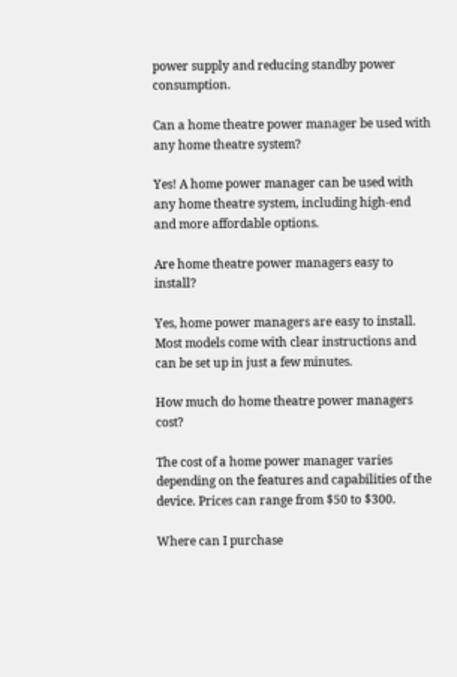power supply and reducing standby power consumption.

Can a home theatre power manager be used with any home theatre system?

Yes! A home power manager can be used with any home theatre system, including high-end and more affordable options.

Are home theatre power managers easy to install?

Yes, home power managers are easy to install. Most models come with clear instructions and can be set up in just a few minutes.

How much do home theatre power managers cost?

The cost of a home power manager varies depending on the features and capabilities of the device. Prices can range from $50 to $300.

Where can I purchase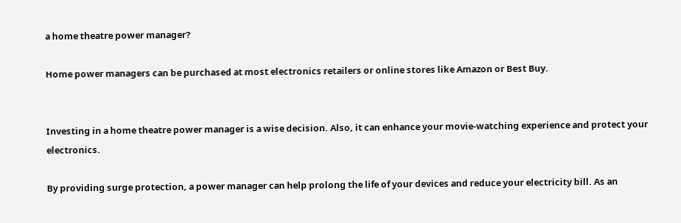a home theatre power manager?

Home power managers can be purchased at most electronics retailers or online stores like Amazon or Best Buy.


Investing in a home theatre power manager is a wise decision. Also, it can enhance your movie-watching experience and protect your electronics.

By providing surge protection, a power manager can help prolong the life of your devices and reduce your electricity bill. As an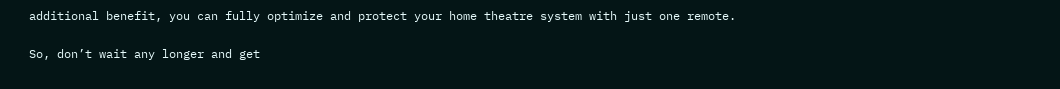additional benefit, you can fully optimize and protect your home theatre system with just one remote.

So, don’t wait any longer and get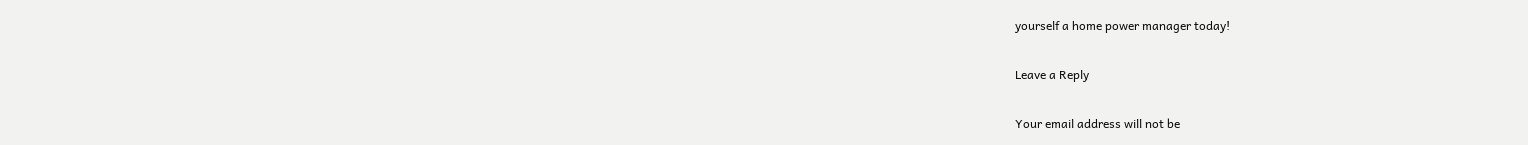yourself a home power manager today!

Leave a Reply

Your email address will not be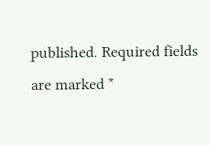published. Required fields are marked *